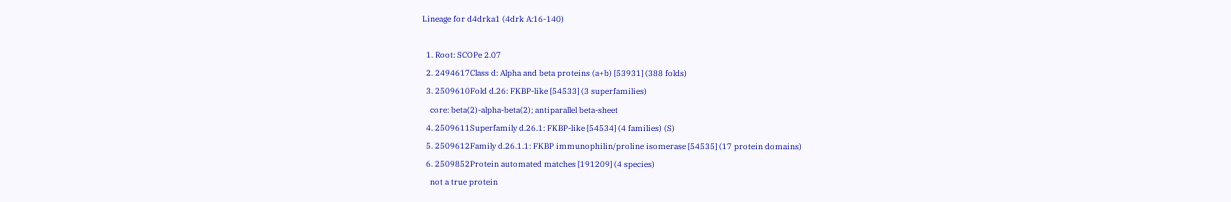Lineage for d4drka1 (4drk A:16-140)

  1. Root: SCOPe 2.07
  2. 2494617Class d: Alpha and beta proteins (a+b) [53931] (388 folds)
  3. 2509610Fold d.26: FKBP-like [54533] (3 superfamilies)
    core: beta(2)-alpha-beta(2); antiparallel beta-sheet
  4. 2509611Superfamily d.26.1: FKBP-like [54534] (4 families) (S)
  5. 2509612Family d.26.1.1: FKBP immunophilin/proline isomerase [54535] (17 protein domains)
  6. 2509852Protein automated matches [191209] (4 species)
    not a true protein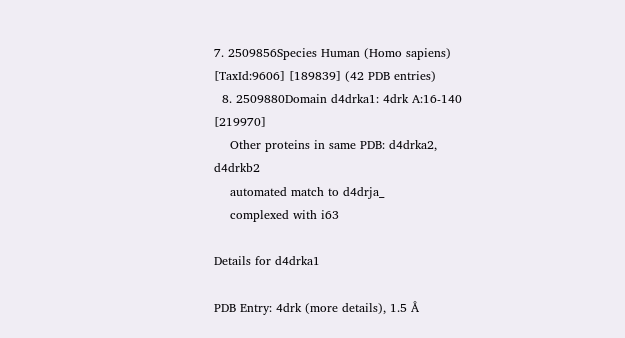7. 2509856Species Human (Homo sapiens) [TaxId:9606] [189839] (42 PDB entries)
  8. 2509880Domain d4drka1: 4drk A:16-140 [219970]
    Other proteins in same PDB: d4drka2, d4drkb2
    automated match to d4drja_
    complexed with i63

Details for d4drka1

PDB Entry: 4drk (more details), 1.5 Å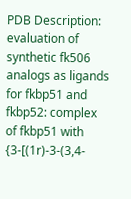PDB Description: evaluation of synthetic fk506 analogs as ligands for fkbp51 and fkbp52: complex of fkbp51 with {3-[(1r)-3-(3,4-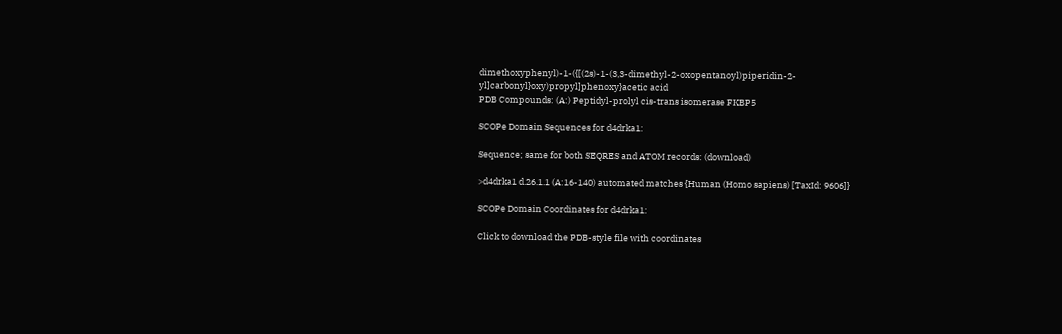dimethoxyphenyl)-1-({[(2s)-1-(3,3-dimethyl-2-oxopentanoyl)piperidin-2-yl]carbonyl}oxy)propyl]phenoxy}acetic acid
PDB Compounds: (A:) Peptidyl-prolyl cis-trans isomerase FKBP5

SCOPe Domain Sequences for d4drka1:

Sequence; same for both SEQRES and ATOM records: (download)

>d4drka1 d.26.1.1 (A:16-140) automated matches {Human (Homo sapiens) [TaxId: 9606]}

SCOPe Domain Coordinates for d4drka1:

Click to download the PDB-style file with coordinates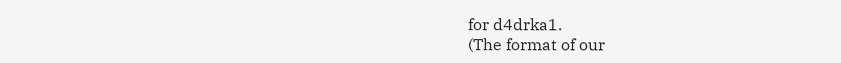for d4drka1.
(The format of our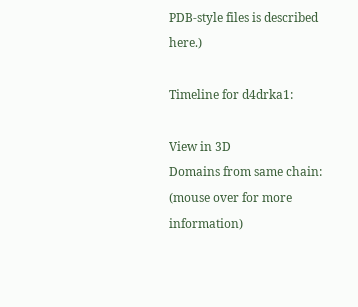PDB-style files is described here.)

Timeline for d4drka1:

View in 3D
Domains from same chain:
(mouse over for more information)